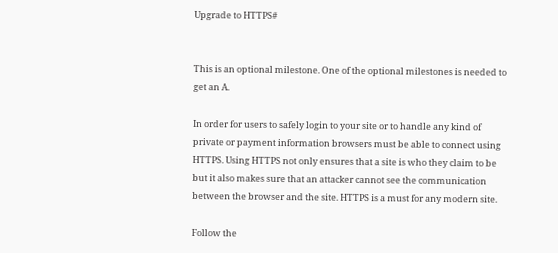Upgrade to HTTPS#


This is an optional milestone. One of the optional milestones is needed to get an A.

In order for users to safely login to your site or to handle any kind of private or payment information browsers must be able to connect using HTTPS. Using HTTPS not only ensures that a site is who they claim to be but it also makes sure that an attacker cannot see the communication between the browser and the site. HTTPS is a must for any modern site.

Follow the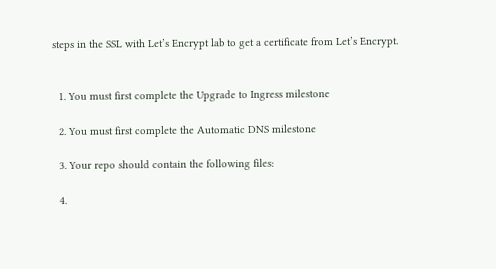steps in the SSL with Let’s Encrypt lab to get a certificate from Let’s Encrypt.


  1. You must first complete the Upgrade to Ingress milestone

  2. You must first complete the Automatic DNS milestone

  3. Your repo should contain the following files:

  4.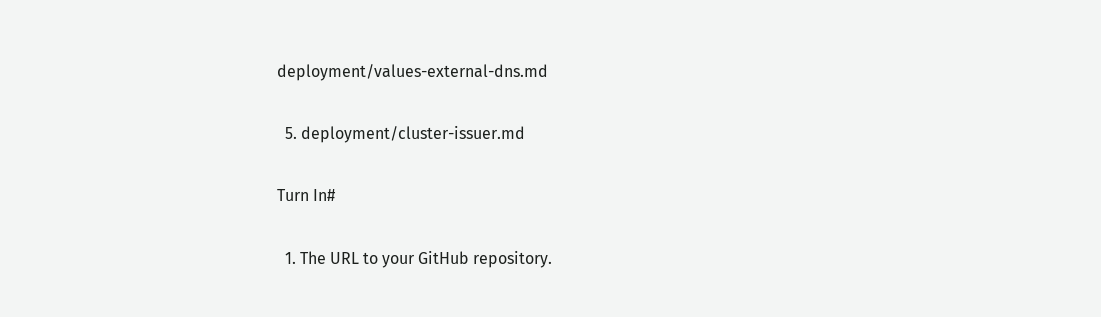deployment/values-external-dns.md

  5. deployment/cluster-issuer.md

Turn In#

  1. The URL to your GitHub repository.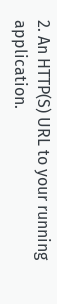2. An HTTP(S) URL to your running application.